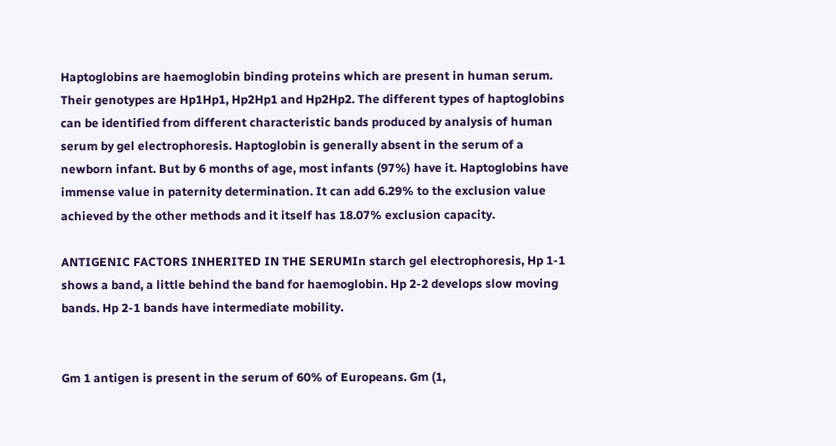Haptoglobins are haemoglobin binding proteins which are present in human serum. Their genotypes are Hp1Hp1, Hp2Hp1 and Hp2Hp2. The different types of haptoglobins can be identified from different characteristic bands produced by analysis of human serum by gel electrophoresis. Haptoglobin is generally absent in the serum of a newborn infant. But by 6 months of age, most infants (97%) have it. Haptoglobins have immense value in paternity determination. It can add 6.29% to the exclusion value achieved by the other methods and it itself has 18.07% exclusion capacity.

ANTIGENIC FACTORS INHERITED IN THE SERUMIn starch gel electrophoresis, Hp 1-1 shows a band, a little behind the band for haemoglobin. Hp 2-2 develops slow moving bands. Hp 2-1 bands have intermediate mobility.


Gm 1 antigen is present in the serum of 60% of Europeans. Gm (1,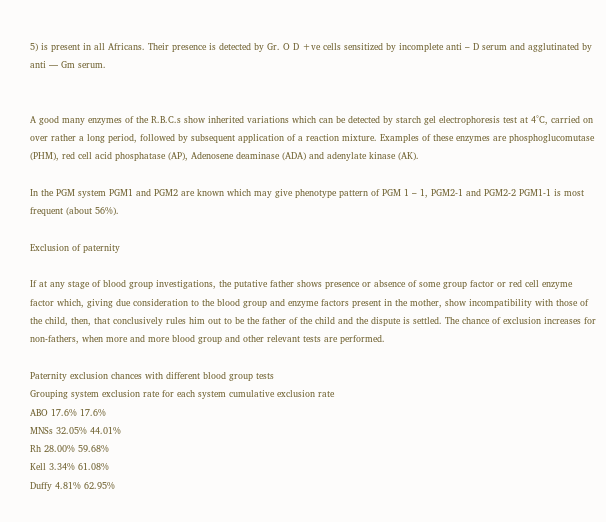5) is present in all Africans. Their presence is detected by Gr. O D +ve cells sensitized by incomplete anti – D serum and agglutinated by anti — Gm serum.


A good many enzymes of the R.B.C.s show inherited variations which can be detected by starch gel electrophoresis test at 4°C, carried on over rather a long period, followed by subsequent application of a reaction mixture. Examples of these enzymes are phosphoglucomutase (PHM), red cell acid phosphatase (AP), Adenosene deaminase (ADA) and adenylate kinase (AK).

In the PGM system PGM1 and PGM2 are known which may give phenotype pattern of PGM 1 – 1, PGM2-1 and PGM2-2 PGM1-1 is most frequent (about 56%).

Exclusion of paternity

If at any stage of blood group investigations, the putative father shows presence or absence of some group factor or red cell enzyme factor which, giving due consideration to the blood group and enzyme factors present in the mother, show incompatibility with those of the child, then, that conclusively rules him out to be the father of the child and the dispute is settled. The chance of exclusion increases for non-fathers, when more and more blood group and other relevant tests are performed.

Paternity exclusion chances with different blood group tests
Grouping system exclusion rate for each system cumulative exclusion rate
ABO 17.6% 17.6%
MNSs 32.05% 44.01%
Rh 28.00% 59.68%
Kell 3.34% 61.08%
Duffy 4.81% 62.95%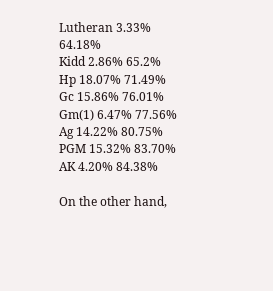Lutheran 3.33% 64.18%
Kidd 2.86% 65.2%
Hp 18.07% 71.49%
Gc 15.86% 76.01%
Gm(1) 6.47% 77.56%
Ag 14.22% 80.75%
PGM 15.32% 83.70%
AK 4.20% 84.38%

On the other hand,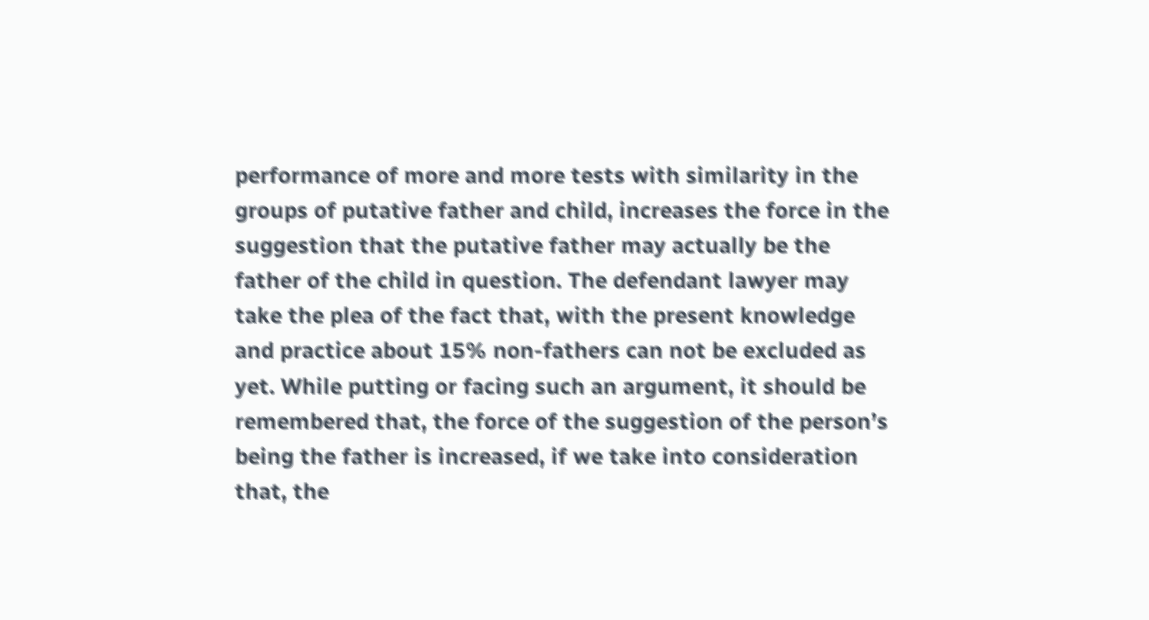performance of more and more tests with similarity in the groups of putative father and child, increases the force in the suggestion that the putative father may actually be the father of the child in question. The defendant lawyer may take the plea of the fact that, with the present knowledge and practice about 15% non-fathers can not be excluded as yet. While putting or facing such an argument, it should be remembered that, the force of the suggestion of the person’s being the father is increased, if we take into consideration that, the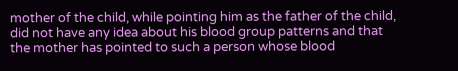mother of the child, while pointing him as the father of the child, did not have any idea about his blood group patterns and that the mother has pointed to such a person whose blood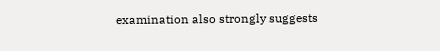examination also strongly suggests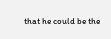that he could be the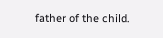father of the child.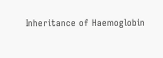Inheritance of Haemoglobin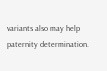variants also may help paternity determination.